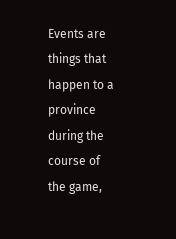Events are things that happen to a province during the course of the game,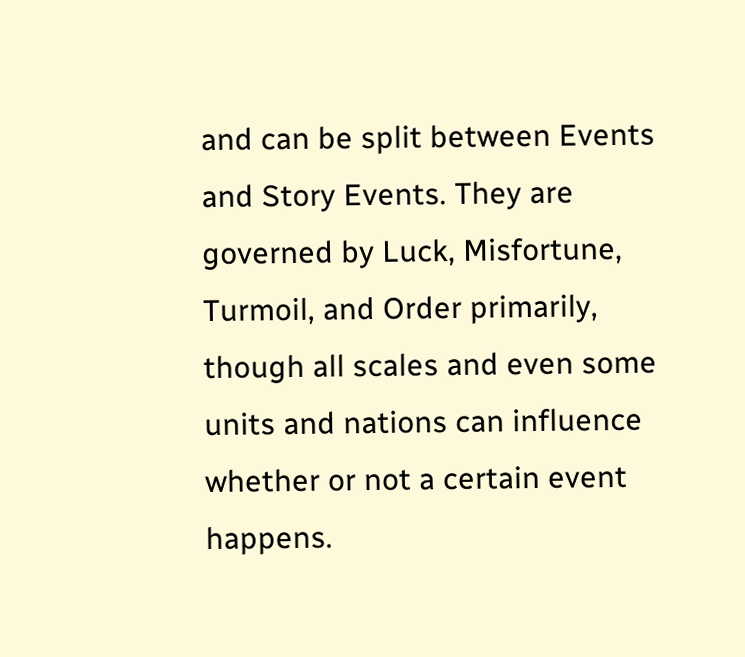and can be split between Events and Story Events. They are governed by Luck, Misfortune, Turmoil, and Order primarily, though all scales and even some units and nations can influence whether or not a certain event happens.